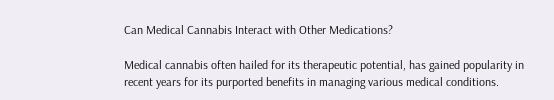Can Medical Cannabis Interact with Other Medications?

Medical cannabis often hailed for its therapeutic potential, has gained popularity in recent years for its purported benefits in managing various medical conditions.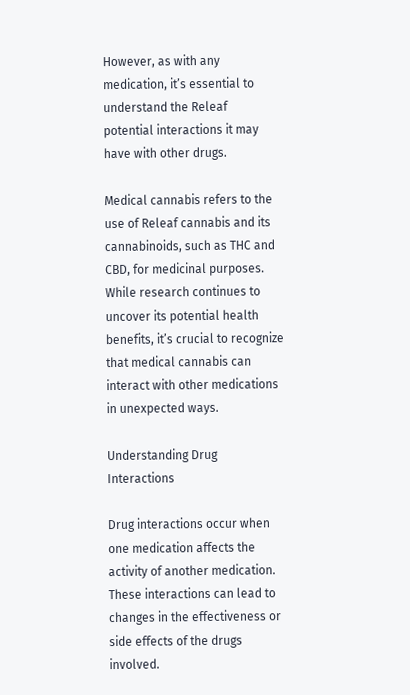However, as with any medication, it’s essential to understand the Releaf  potential interactions it may have with other drugs.

Medical cannabis refers to the use of Releaf cannabis and its cannabinoids, such as THC and CBD, for medicinal purposes. While research continues to uncover its potential health benefits, it’s crucial to recognize that medical cannabis can interact with other medications in unexpected ways.

Understanding Drug Interactions

Drug interactions occur when one medication affects the activity of another medication. These interactions can lead to changes in the effectiveness or side effects of the drugs involved.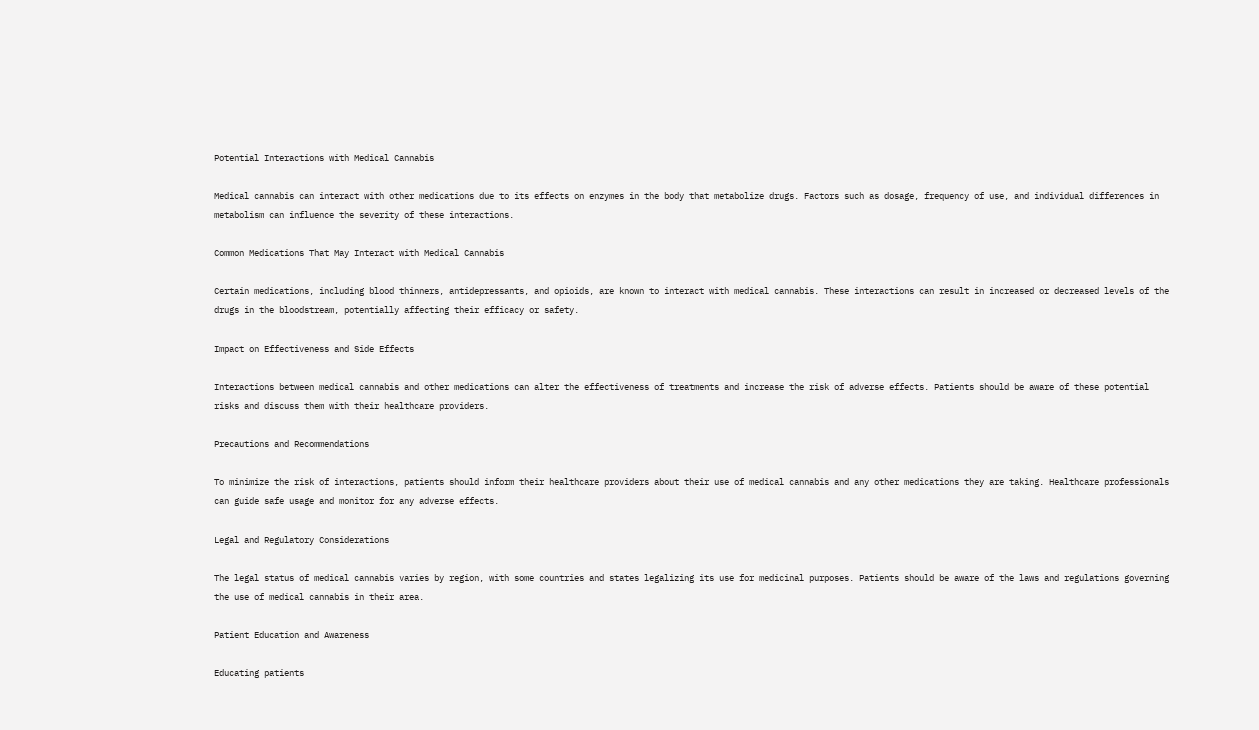Potential Interactions with Medical Cannabis

Medical cannabis can interact with other medications due to its effects on enzymes in the body that metabolize drugs. Factors such as dosage, frequency of use, and individual differences in metabolism can influence the severity of these interactions.

Common Medications That May Interact with Medical Cannabis

Certain medications, including blood thinners, antidepressants, and opioids, are known to interact with medical cannabis. These interactions can result in increased or decreased levels of the drugs in the bloodstream, potentially affecting their efficacy or safety.

Impact on Effectiveness and Side Effects

Interactions between medical cannabis and other medications can alter the effectiveness of treatments and increase the risk of adverse effects. Patients should be aware of these potential risks and discuss them with their healthcare providers.

Precautions and Recommendations

To minimize the risk of interactions, patients should inform their healthcare providers about their use of medical cannabis and any other medications they are taking. Healthcare professionals can guide safe usage and monitor for any adverse effects.

Legal and Regulatory Considerations

The legal status of medical cannabis varies by region, with some countries and states legalizing its use for medicinal purposes. Patients should be aware of the laws and regulations governing the use of medical cannabis in their area.

Patient Education and Awareness

Educating patients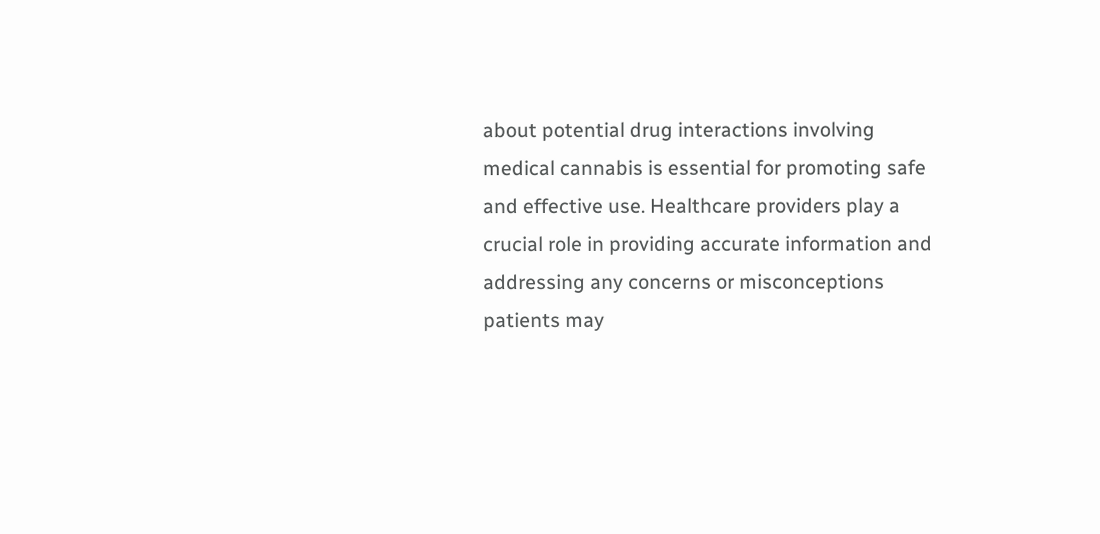about potential drug interactions involving medical cannabis is essential for promoting safe and effective use. Healthcare providers play a crucial role in providing accurate information and addressing any concerns or misconceptions patients may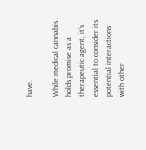have.

While medical cannabis holds promise as a therapeutic agent, it’s essential to consider its potential interactions with other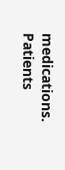medications. Patients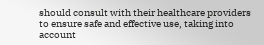should consult with their healthcare providers to ensure safe and effective use, taking into account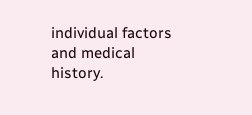individual factors and medical history.